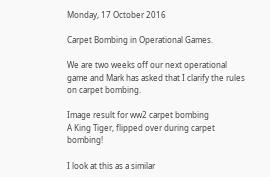Monday, 17 October 2016

Carpet Bombing in Operational Games.

We are two weeks off our next operational game and Mark has asked that I clarify the rules on carpet bombing.

Image result for ww2 carpet bombing
A King Tiger, flipped over during carpet bombing!

I look at this as a similar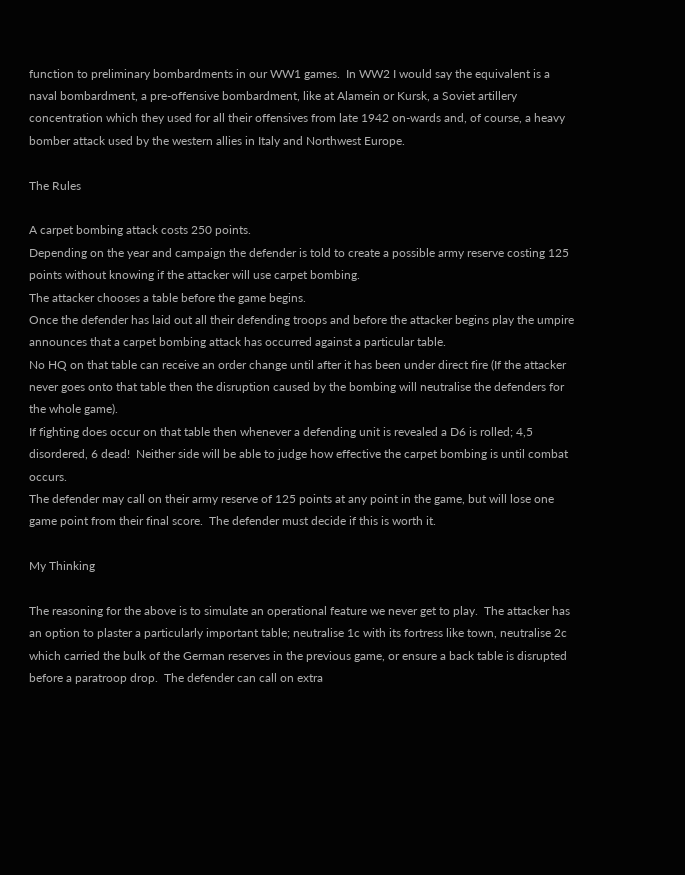function to preliminary bombardments in our WW1 games.  In WW2 I would say the equivalent is a naval bombardment, a pre-offensive bombardment, like at Alamein or Kursk, a Soviet artillery concentration which they used for all their offensives from late 1942 on-wards and, of course, a heavy bomber attack used by the western allies in Italy and Northwest Europe.

The Rules

A carpet bombing attack costs 250 points.
Depending on the year and campaign the defender is told to create a possible army reserve costing 125 points without knowing if the attacker will use carpet bombing.
The attacker chooses a table before the game begins.
Once the defender has laid out all their defending troops and before the attacker begins play the umpire announces that a carpet bombing attack has occurred against a particular table.
No HQ on that table can receive an order change until after it has been under direct fire (If the attacker never goes onto that table then the disruption caused by the bombing will neutralise the defenders for the whole game).
If fighting does occur on that table then whenever a defending unit is revealed a D6 is rolled; 4,5 disordered, 6 dead!  Neither side will be able to judge how effective the carpet bombing is until combat occurs.
The defender may call on their army reserve of 125 points at any point in the game, but will lose one game point from their final score.  The defender must decide if this is worth it.

My Thinking

The reasoning for the above is to simulate an operational feature we never get to play.  The attacker has an option to plaster a particularly important table; neutralise 1c with its fortress like town, neutralise 2c which carried the bulk of the German reserves in the previous game, or ensure a back table is disrupted before a paratroop drop.  The defender can call on extra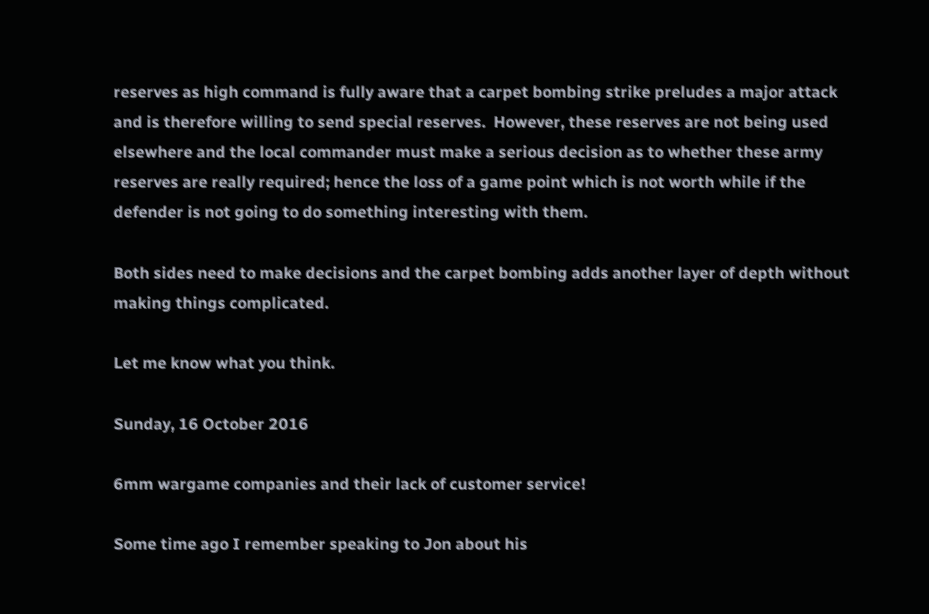reserves as high command is fully aware that a carpet bombing strike preludes a major attack and is therefore willing to send special reserves.  However, these reserves are not being used elsewhere and the local commander must make a serious decision as to whether these army reserves are really required; hence the loss of a game point which is not worth while if the defender is not going to do something interesting with them.

Both sides need to make decisions and the carpet bombing adds another layer of depth without making things complicated.

Let me know what you think.

Sunday, 16 October 2016

6mm wargame companies and their lack of customer service!

Some time ago I remember speaking to Jon about his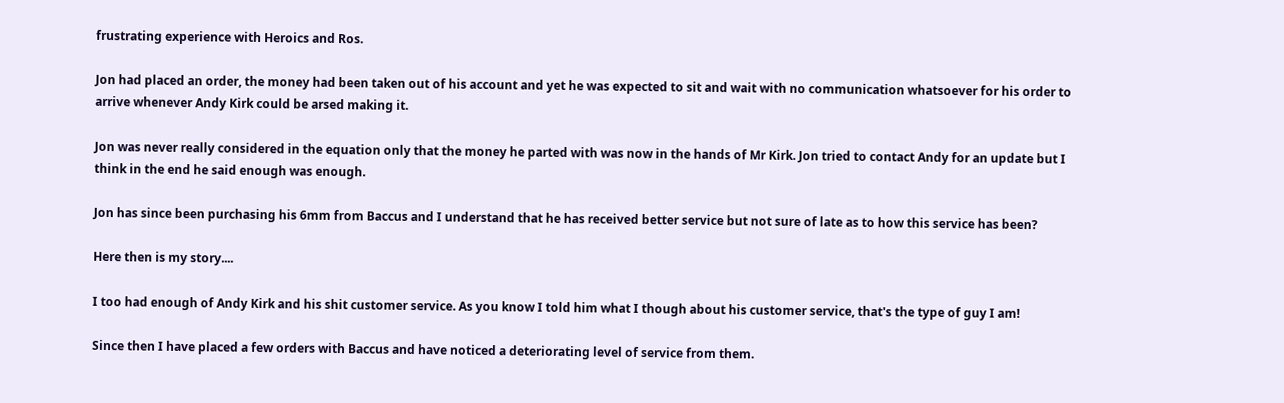frustrating experience with Heroics and Ros.

Jon had placed an order, the money had been taken out of his account and yet he was expected to sit and wait with no communication whatsoever for his order to arrive whenever Andy Kirk could be arsed making it.

Jon was never really considered in the equation only that the money he parted with was now in the hands of Mr Kirk. Jon tried to contact Andy for an update but I think in the end he said enough was enough.

Jon has since been purchasing his 6mm from Baccus and I understand that he has received better service but not sure of late as to how this service has been?

Here then is my story....

I too had enough of Andy Kirk and his shit customer service. As you know I told him what I though about his customer service, that's the type of guy I am!

Since then I have placed a few orders with Baccus and have noticed a deteriorating level of service from them.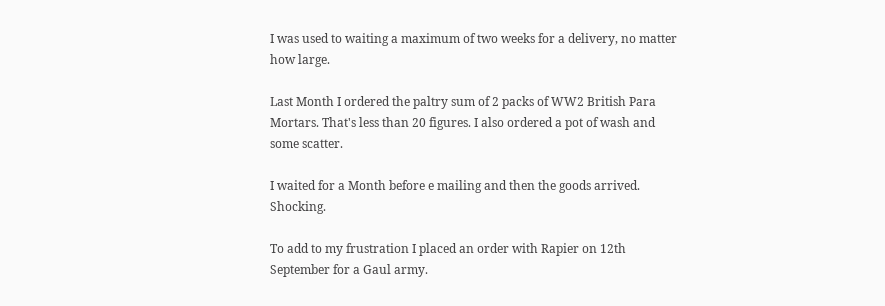I was used to waiting a maximum of two weeks for a delivery, no matter how large.

Last Month I ordered the paltry sum of 2 packs of WW2 British Para Mortars. That's less than 20 figures. I also ordered a pot of wash and some scatter.

I waited for a Month before e mailing and then the goods arrived. Shocking.

To add to my frustration I placed an order with Rapier on 12th September for a Gaul army.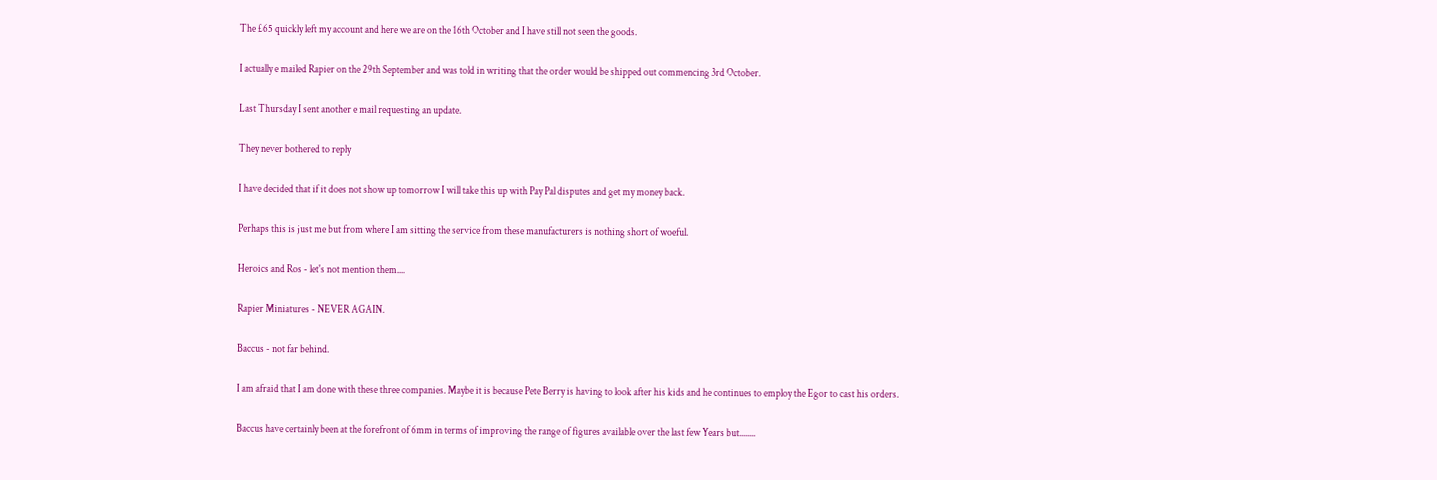The £65 quickly left my account and here we are on the 16th October and I have still not seen the goods.

I actually e mailed Rapier on the 29th September and was told in writing that the order would be shipped out commencing 3rd October.

Last Thursday I sent another e mail requesting an update.

They never bothered to reply

I have decided that if it does not show up tomorrow I will take this up with Pay Pal disputes and get my money back.

Perhaps this is just me but from where I am sitting the service from these manufacturers is nothing short of woeful.

Heroics and Ros - let's not mention them....

Rapier Miniatures - NEVER AGAIN.

Baccus - not far behind.

I am afraid that I am done with these three companies. Maybe it is because Pete Berry is having to look after his kids and he continues to employ the Egor to cast his orders.

Baccus have certainly been at the forefront of 6mm in terms of improving the range of figures available over the last few Years but........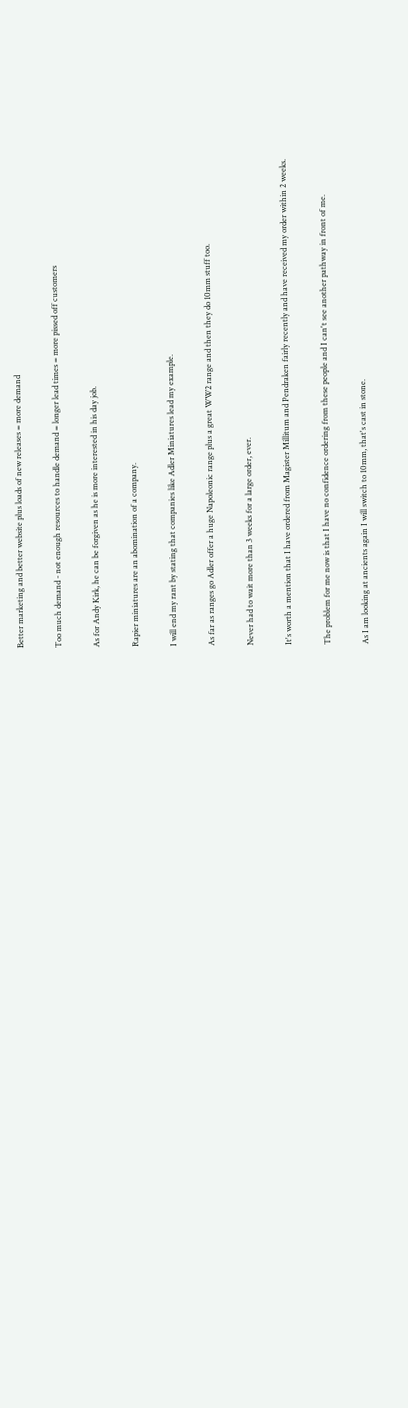Better marketing and better website plus loads of new releases = more demand

Too much demand - not enough resources to handle demand = longer lead times = more pissed off customers

As for Andy Kirk, he can be forgiven as he is more interested in his day job.

Rapier miniatures are an abomination of a company.

I will end my rant by stating that companies like Adler Miniatures lead my example.

As far as ranges go Adler offer a huge Napoleonic range plus a great WW2 range and then they do 10mm stuff too.

Never had to wait more than 3 weeks for a large order, ever.

It's worth a mention that I have ordered from Magister Millitum and Pendraken fairly recently and have received my order within 2 weeks.

The problem for me now is that I have no confidence ordering from these people and I can't see another pathway in front of me.

As I am looking at ancients again I will switch to 10mm, that's cast in stone.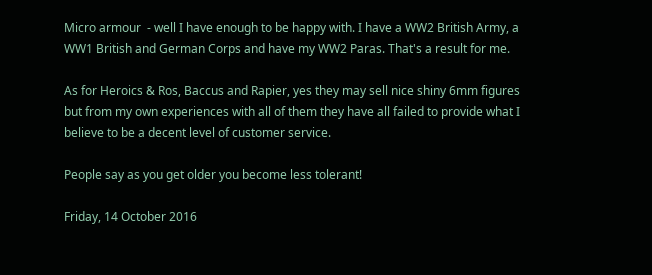Micro armour  - well I have enough to be happy with. I have a WW2 British Army, a WW1 British and German Corps and have my WW2 Paras. That's a result for me.

As for Heroics & Ros, Baccus and Rapier, yes they may sell nice shiny 6mm figures but from my own experiences with all of them they have all failed to provide what I believe to be a decent level of customer service.

People say as you get older you become less tolerant!

Friday, 14 October 2016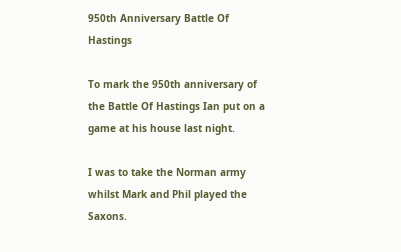950th Anniversary Battle Of Hastings

To mark the 950th anniversary of the Battle Of Hastings Ian put on a game at his house last night.

I was to take the Norman army whilst Mark and Phil played the Saxons.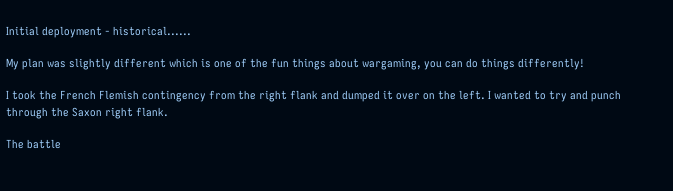Initial deployment - historical......

My plan was slightly different which is one of the fun things about wargaming, you can do things differently!

I took the French Flemish contingency from the right flank and dumped it over on the left. I wanted to try and punch through the Saxon right flank.

The battle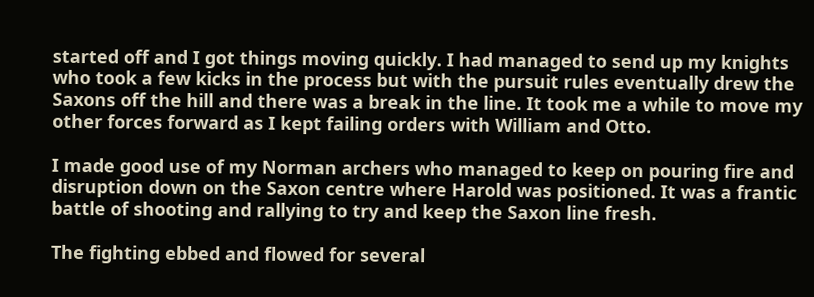started off and I got things moving quickly. I had managed to send up my knights who took a few kicks in the process but with the pursuit rules eventually drew the Saxons off the hill and there was a break in the line. It took me a while to move my other forces forward as I kept failing orders with William and Otto.

I made good use of my Norman archers who managed to keep on pouring fire and disruption down on the Saxon centre where Harold was positioned. It was a frantic battle of shooting and rallying to try and keep the Saxon line fresh.

The fighting ebbed and flowed for several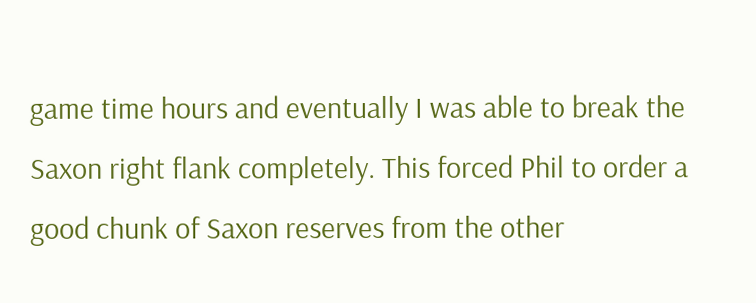game time hours and eventually I was able to break the Saxon right flank completely. This forced Phil to order a good chunk of Saxon reserves from the other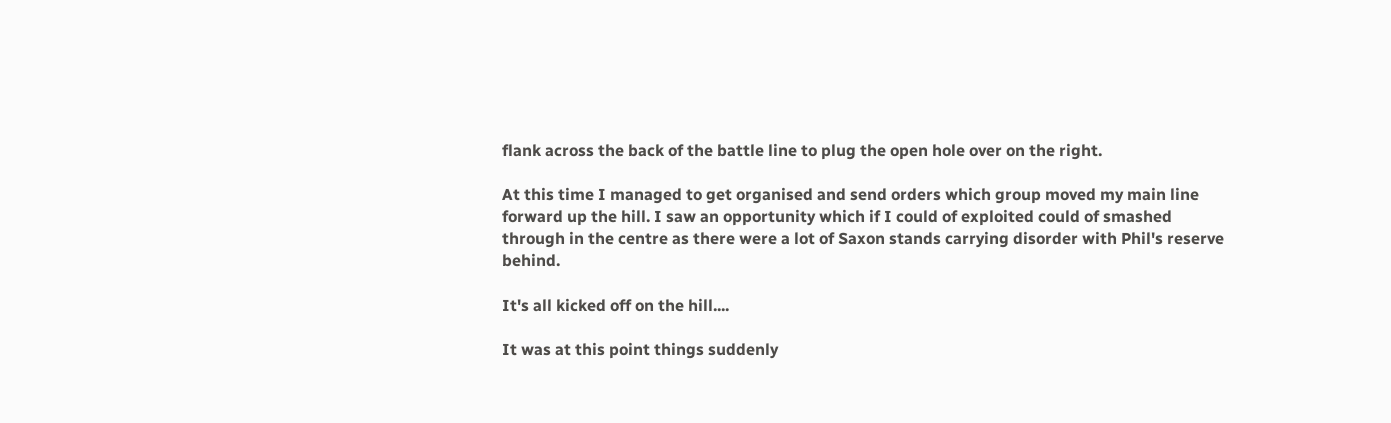flank across the back of the battle line to plug the open hole over on the right.

At this time I managed to get organised and send orders which group moved my main line forward up the hill. I saw an opportunity which if I could of exploited could of smashed through in the centre as there were a lot of Saxon stands carrying disorder with Phil's reserve behind.

It's all kicked off on the hill....

It was at this point things suddenly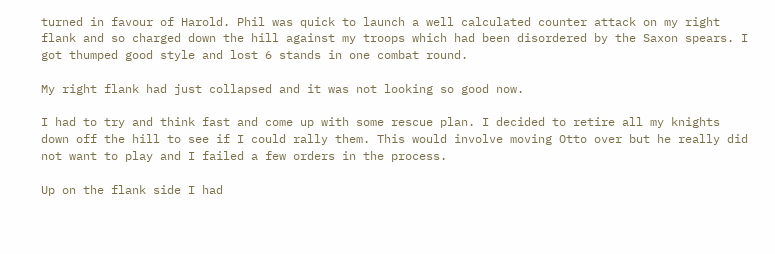turned in favour of Harold. Phil was quick to launch a well calculated counter attack on my right flank and so charged down the hill against my troops which had been disordered by the Saxon spears. I got thumped good style and lost 6 stands in one combat round.

My right flank had just collapsed and it was not looking so good now.

I had to try and think fast and come up with some rescue plan. I decided to retire all my knights down off the hill to see if I could rally them. This would involve moving Otto over but he really did not want to play and I failed a few orders in the process.

Up on the flank side I had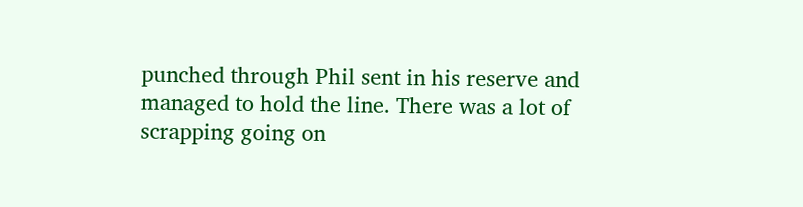punched through Phil sent in his reserve and managed to hold the line. There was a lot of scrapping going on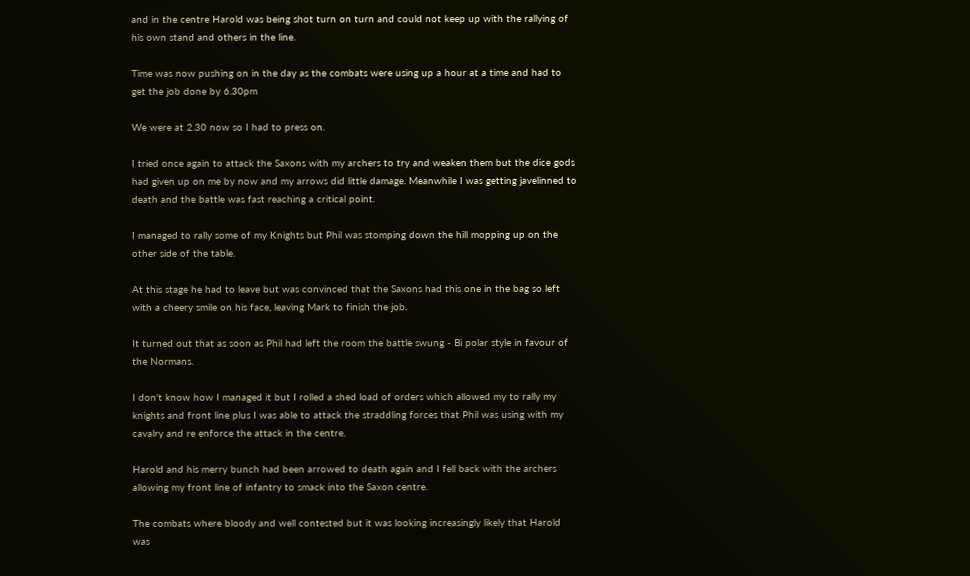and in the centre Harold was being shot turn on turn and could not keep up with the rallying of his own stand and others in the line.

Time was now pushing on in the day as the combats were using up a hour at a time and had to get the job done by 6.30pm

We were at 2.30 now so I had to press on.

I tried once again to attack the Saxons with my archers to try and weaken them but the dice gods had given up on me by now and my arrows did little damage. Meanwhile I was getting javelinned to death and the battle was fast reaching a critical point.

I managed to rally some of my Knights but Phil was stomping down the hill mopping up on the other side of the table.

At this stage he had to leave but was convinced that the Saxons had this one in the bag so left with a cheery smile on his face, leaving Mark to finish the job.

It turned out that as soon as Phil had left the room the battle swung - Bi polar style in favour of the Normans.

I don't know how I managed it but I rolled a shed load of orders which allowed my to rally my knights and front line plus I was able to attack the straddling forces that Phil was using with my cavalry and re enforce the attack in the centre.

Harold and his merry bunch had been arrowed to death again and I fell back with the archers allowing my front line of infantry to smack into the Saxon centre.

The combats where bloody and well contested but it was looking increasingly likely that Harold was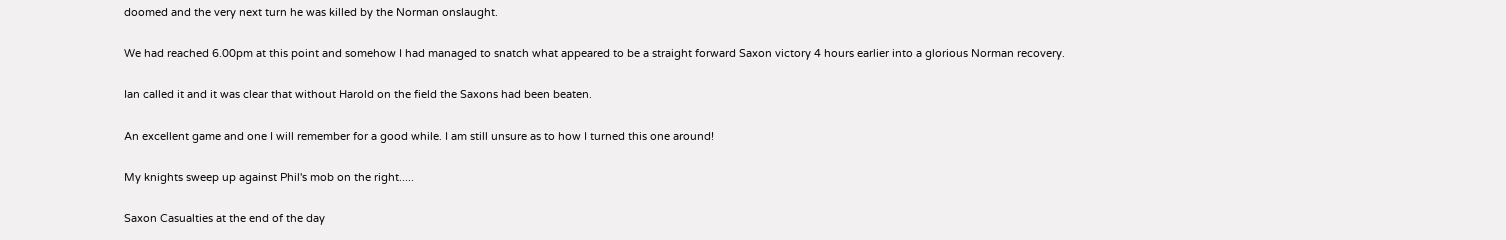doomed and the very next turn he was killed by the Norman onslaught.

We had reached 6.00pm at this point and somehow I had managed to snatch what appeared to be a straight forward Saxon victory 4 hours earlier into a glorious Norman recovery.

Ian called it and it was clear that without Harold on the field the Saxons had been beaten.

An excellent game and one I will remember for a good while. I am still unsure as to how I turned this one around!

My knights sweep up against Phil's mob on the right.....

Saxon Casualties at the end of the day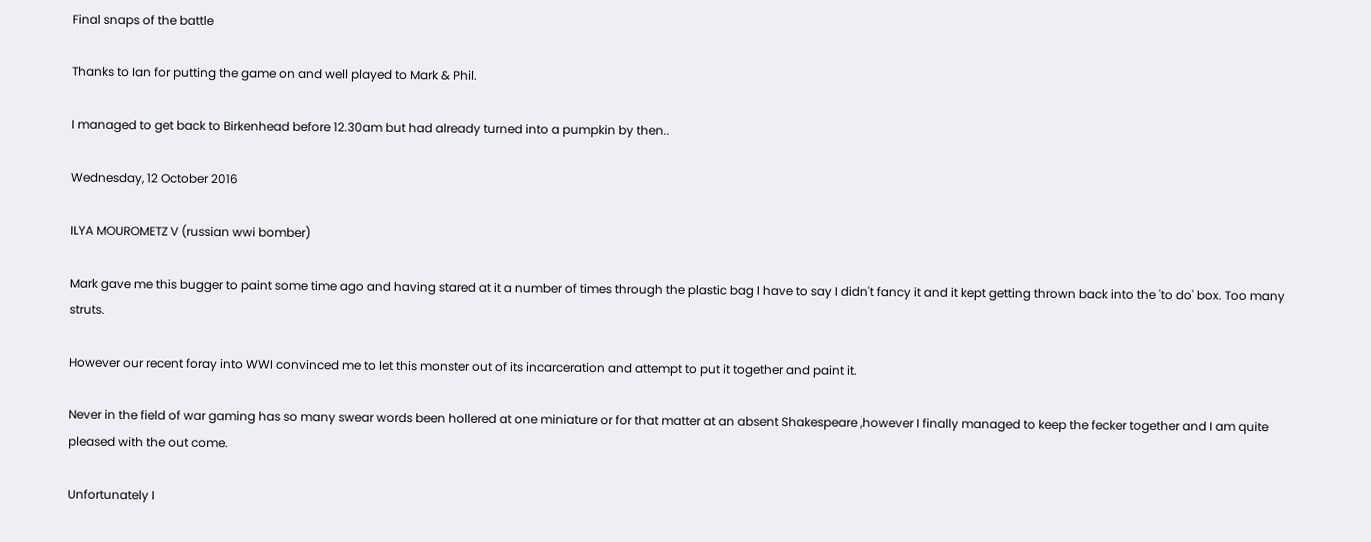Final snaps of the battle

Thanks to Ian for putting the game on and well played to Mark & Phil.

I managed to get back to Birkenhead before 12.30am but had already turned into a pumpkin by then..

Wednesday, 12 October 2016

ILYA MOUROMETZ V (russian wwi bomber)

Mark gave me this bugger to paint some time ago and having stared at it a number of times through the plastic bag I have to say I didn't fancy it and it kept getting thrown back into the 'to do' box. Too many struts.

However our recent foray into WWI convinced me to let this monster out of its incarceration and attempt to put it together and paint it.

Never in the field of war gaming has so many swear words been hollered at one miniature or for that matter at an absent Shakespeare ,however I finally managed to keep the fecker together and I am quite pleased with the out come.

Unfortunately I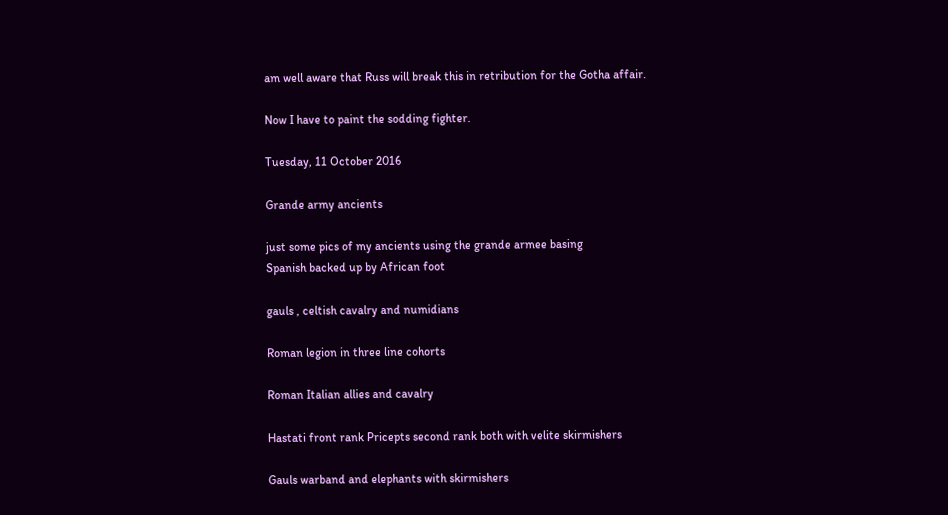am well aware that Russ will break this in retribution for the Gotha affair.

Now I have to paint the sodding fighter.

Tuesday, 11 October 2016

Grande army ancients

just some pics of my ancients using the grande armee basing
Spanish backed up by African foot

gauls , celtish cavalry and numidians

Roman legion in three line cohorts

Roman Italian allies and cavalry

Hastati front rank Pricepts second rank both with velite skirmishers

Gauls warband and elephants with skirmishers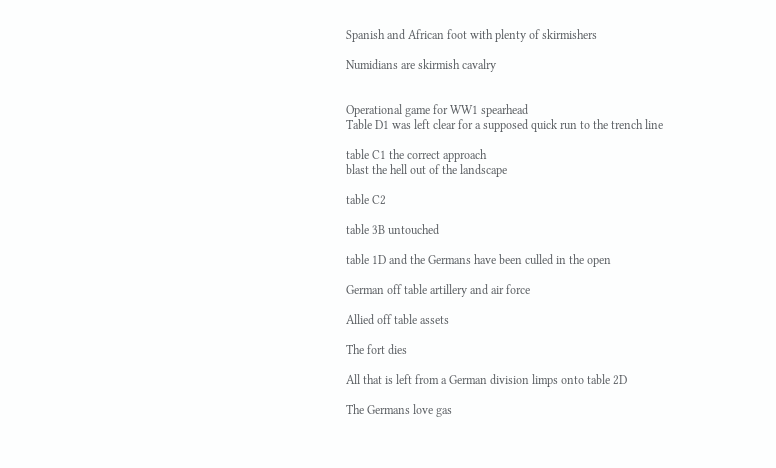Spanish and African foot with plenty of skirmishers

Numidians are skirmish cavalry


Operational game for WW1 spearhead
Table D1 was left clear for a supposed quick run to the trench line

table C1 the correct approach
blast the hell out of the landscape

table C2

table 3B untouched

table 1D and the Germans have been culled in the open

German off table artillery and air force

Allied off table assets

The fort dies

All that is left from a German division limps onto table 2D

The Germans love gas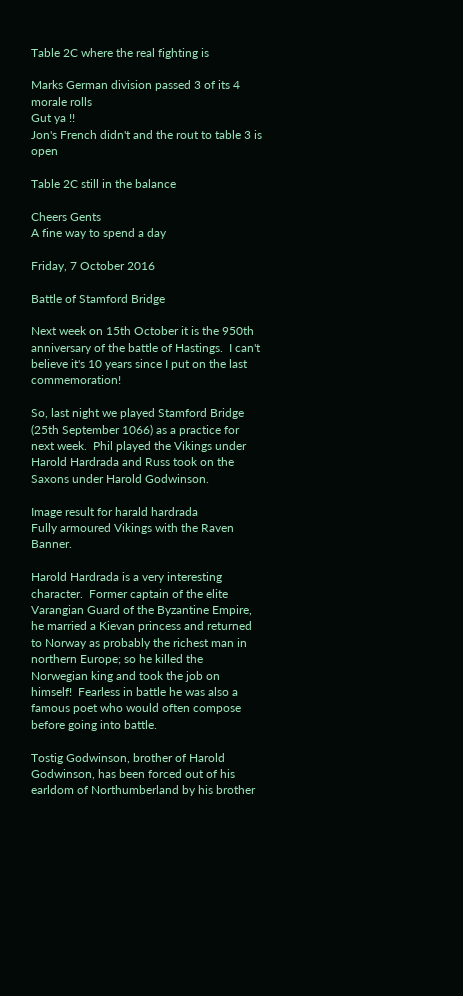Table 2C where the real fighting is

Marks German division passed 3 of its 4 morale rolls
Gut ya !!
Jon's French didn't and the rout to table 3 is open

Table 2C still in the balance

Cheers Gents
A fine way to spend a day

Friday, 7 October 2016

Battle of Stamford Bridge

Next week on 15th October it is the 950th anniversary of the battle of Hastings.  I can't believe it's 10 years since I put on the last commemoration!

So, last night we played Stamford Bridge (25th September 1066) as a practice for next week.  Phil played the Vikings under Harold Hardrada and Russ took on the Saxons under Harold Godwinson.

Image result for harald hardrada
Fully armoured Vikings with the Raven Banner.

Harold Hardrada is a very interesting character.  Former captain of the elite Varangian Guard of the Byzantine Empire, he married a Kievan princess and returned to Norway as probably the richest man in northern Europe; so he killed the Norwegian king and took the job on himself!  Fearless in battle he was also a famous poet who would often compose before going into battle.

Tostig Godwinson, brother of Harold Godwinson, has been forced out of his earldom of Northumberland by his brother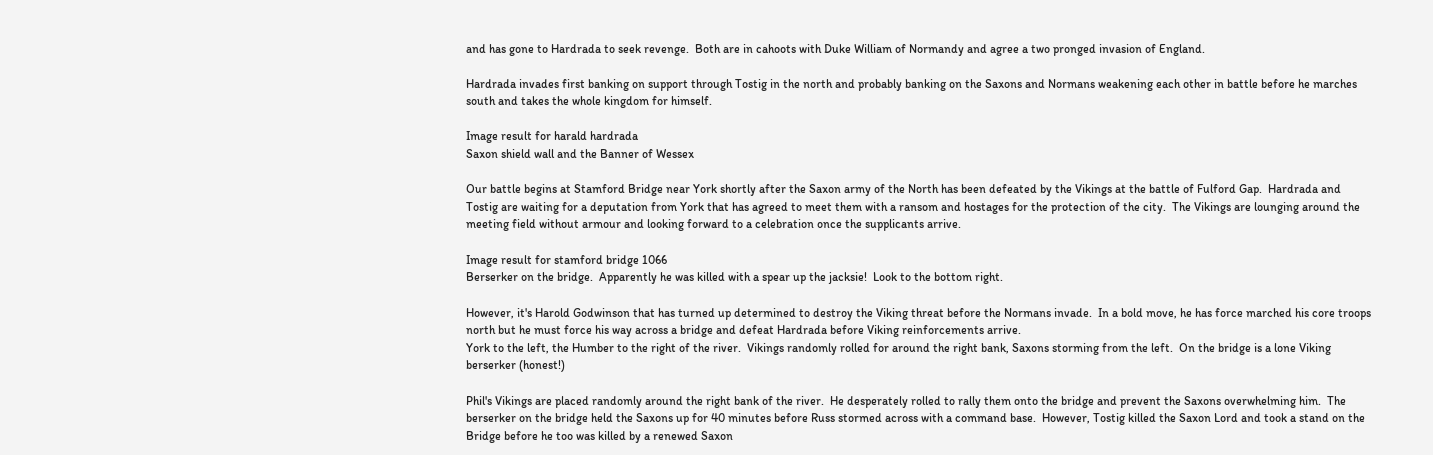and has gone to Hardrada to seek revenge.  Both are in cahoots with Duke William of Normandy and agree a two pronged invasion of England.

Hardrada invades first banking on support through Tostig in the north and probably banking on the Saxons and Normans weakening each other in battle before he marches south and takes the whole kingdom for himself.

Image result for harald hardrada
Saxon shield wall and the Banner of Wessex

Our battle begins at Stamford Bridge near York shortly after the Saxon army of the North has been defeated by the Vikings at the battle of Fulford Gap.  Hardrada and Tostig are waiting for a deputation from York that has agreed to meet them with a ransom and hostages for the protection of the city.  The Vikings are lounging around the meeting field without armour and looking forward to a celebration once the supplicants arrive.

Image result for stamford bridge 1066
Berserker on the bridge.  Apparently he was killed with a spear up the jacksie!  Look to the bottom right.

However, it's Harold Godwinson that has turned up determined to destroy the Viking threat before the Normans invade.  In a bold move, he has force marched his core troops north but he must force his way across a bridge and defeat Hardrada before Viking reinforcements arrive.
York to the left, the Humber to the right of the river.  Vikings randomly rolled for around the right bank, Saxons storming from the left.  On the bridge is a lone Viking berserker (honest!)

Phil's Vikings are placed randomly around the right bank of the river.  He desperately rolled to rally them onto the bridge and prevent the Saxons overwhelming him.  The berserker on the bridge held the Saxons up for 40 minutes before Russ stormed across with a command base.  However, Tostig killed the Saxon Lord and took a stand on the Bridge before he too was killed by a renewed Saxon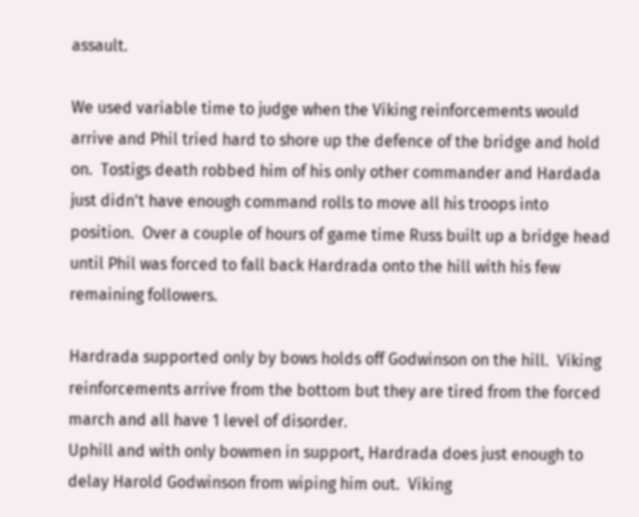assault.

We used variable time to judge when the Viking reinforcements would arrive and Phil tried hard to shore up the defence of the bridge and hold on.  Tostigs death robbed him of his only other commander and Hardada just didn't have enough command rolls to move all his troops into position.  Over a couple of hours of game time Russ built up a bridge head until Phil was forced to fall back Hardrada onto the hill with his few remaining followers.

Hardrada supported only by bows holds off Godwinson on the hill.  Viking reinforcements arrive from the bottom but they are tired from the forced march and all have 1 level of disorder.
Uphill and with only bowmen in support, Hardrada does just enough to delay Harold Godwinson from wiping him out.  Viking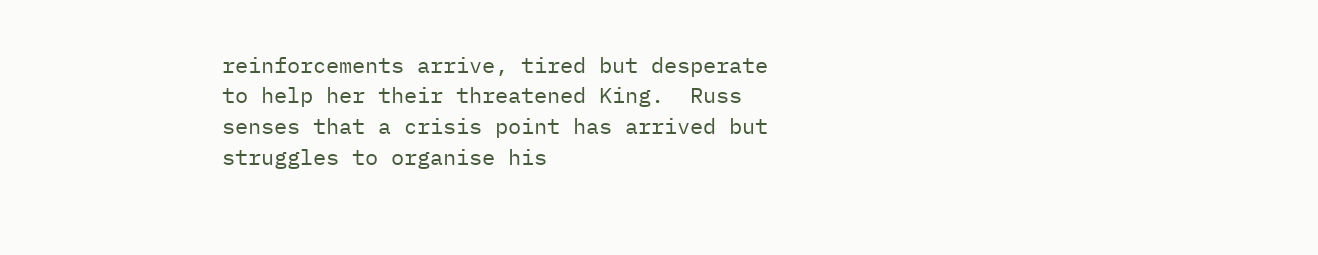reinforcements arrive, tired but desperate to help her their threatened King.  Russ senses that a crisis point has arrived but struggles to organise his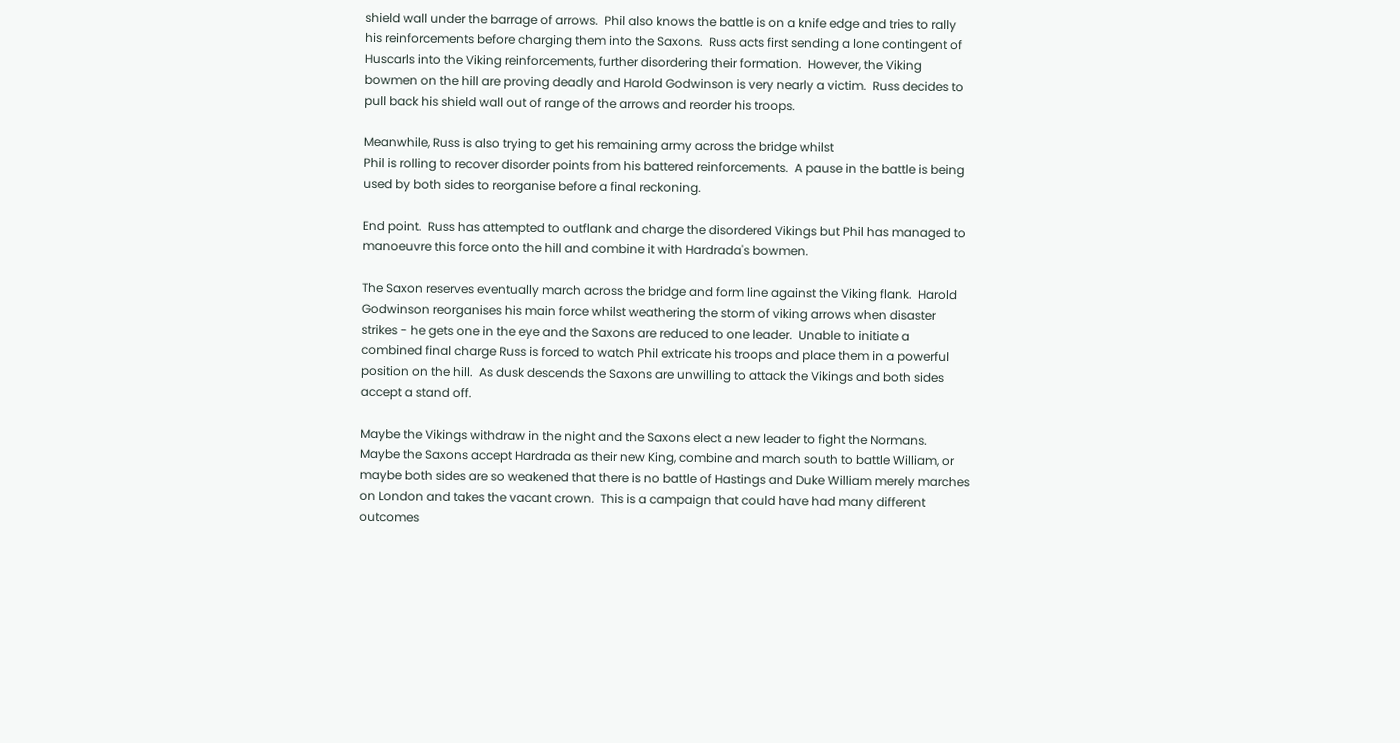shield wall under the barrage of arrows.  Phil also knows the battle is on a knife edge and tries to rally his reinforcements before charging them into the Saxons.  Russ acts first sending a lone contingent of Huscarls into the Viking reinforcements, further disordering their formation.  However, the Viking bowmen on the hill are proving deadly and Harold Godwinson is very nearly a victim.  Russ decides to pull back his shield wall out of range of the arrows and reorder his troops.

Meanwhile, Russ is also trying to get his remaining army across the bridge whilst
Phil is rolling to recover disorder points from his battered reinforcements.  A pause in the battle is being used by both sides to reorganise before a final reckoning.

End point.  Russ has attempted to outflank and charge the disordered Vikings but Phil has managed to manoeuvre this force onto the hill and combine it with Hardrada's bowmen.

The Saxon reserves eventually march across the bridge and form line against the Viking flank.  Harold Godwinson reorganises his main force whilst weathering the storm of viking arrows when disaster strikes - he gets one in the eye and the Saxons are reduced to one leader.  Unable to initiate a combined final charge Russ is forced to watch Phil extricate his troops and place them in a powerful position on the hill.  As dusk descends the Saxons are unwilling to attack the Vikings and both sides accept a stand off.

Maybe the Vikings withdraw in the night and the Saxons elect a new leader to fight the Normans.  Maybe the Saxons accept Hardrada as their new King, combine and march south to battle William, or maybe both sides are so weakened that there is no battle of Hastings and Duke William merely marches on London and takes the vacant crown.  This is a campaign that could have had many different outcomes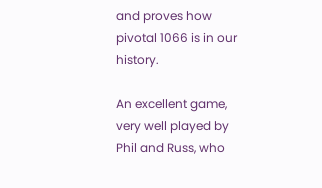and proves how pivotal 1066 is in our history.

An excellent game, very well played by Phil and Russ, who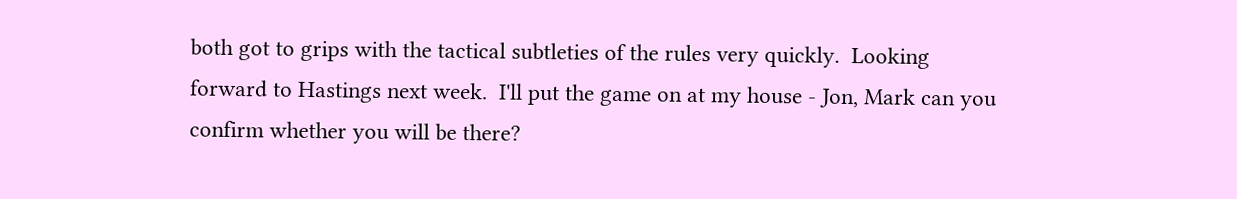both got to grips with the tactical subtleties of the rules very quickly.  Looking forward to Hastings next week.  I'll put the game on at my house - Jon, Mark can you confirm whether you will be there?